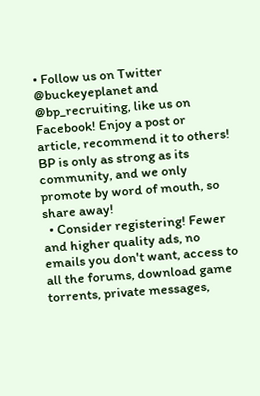• Follow us on Twitter @buckeyeplanet and @bp_recruiting, like us on Facebook! Enjoy a post or article, recommend it to others! BP is only as strong as its community, and we only promote by word of mouth, so share away!
  • Consider registering! Fewer and higher quality ads, no emails you don't want, access to all the forums, download game torrents, private messages,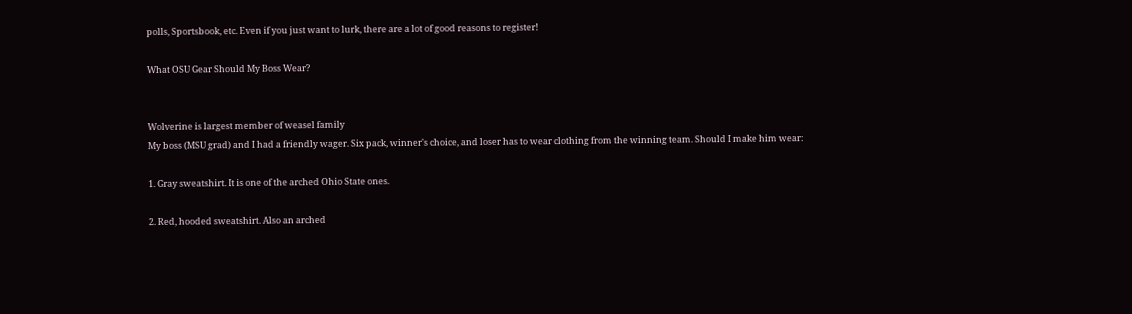polls, Sportsbook, etc. Even if you just want to lurk, there are a lot of good reasons to register!

What OSU Gear Should My Boss Wear?


Wolverine is largest member of weasel family
My boss (MSU grad) and I had a friendly wager. Six pack, winner's choice, and loser has to wear clothing from the winning team. Should I make him wear:

1. Gray sweatshirt. It is one of the arched Ohio State ones.

2. Red, hooded sweatshirt. Also an arched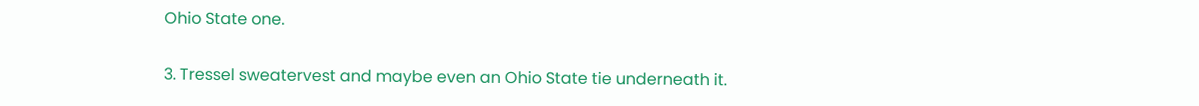Ohio State one.

3. Tressel sweatervest and maybe even an Ohio State tie underneath it.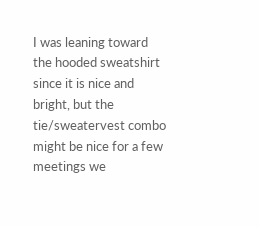I was leaning toward the hooded sweatshirt since it is nice and bright, but the tie/sweatervest combo might be nice for a few meetings we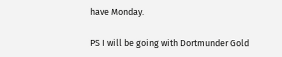have Monday.

PS I will be going with Dortmunder Gold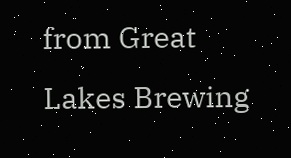from Great Lakes Brewing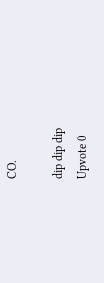CO.

dip dip dip
Upvote 0